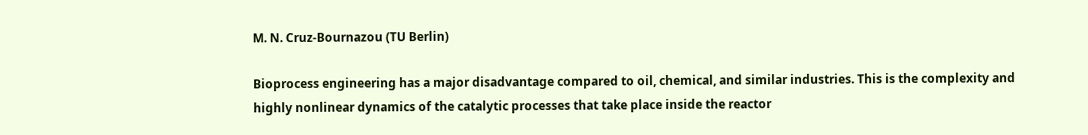M. N. Cruz-Bournazou (TU Berlin)

Bioprocess engineering has a major disadvantage compared to oil, chemical, and similar industries. This is the complexity and highly nonlinear dynamics of the catalytic processes that take place inside the reactor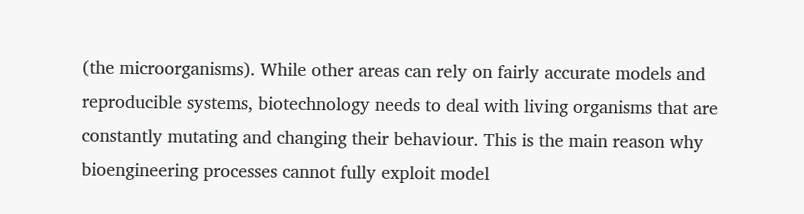(the microorganisms). While other areas can rely on fairly accurate models and reproducible systems, biotechnology needs to deal with living organisms that are constantly mutating and changing their behaviour. This is the main reason why bioengineering processes cannot fully exploit model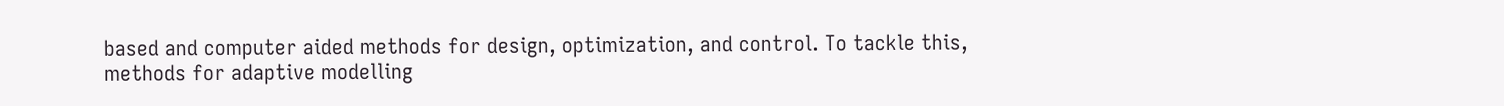based and computer aided methods for design, optimization, and control. To tackle this, methods for adaptive modelling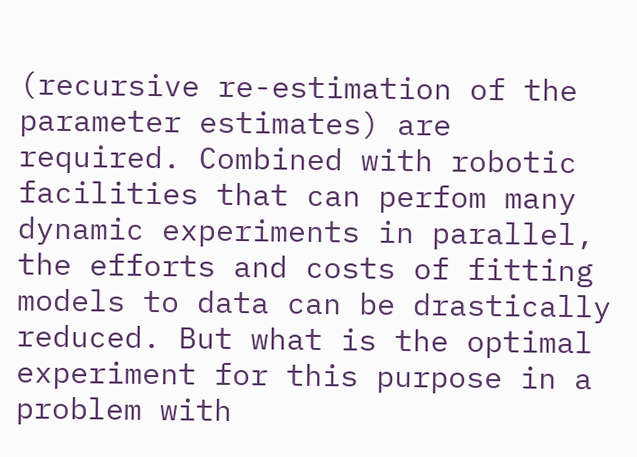(recursive re-estimation of the parameter estimates) are required. Combined with robotic facilities that can perfom many dynamic experiments in parallel, the efforts and costs of fitting models to data can be drastically reduced. But what is the optimal experiment for this purpose in a problem with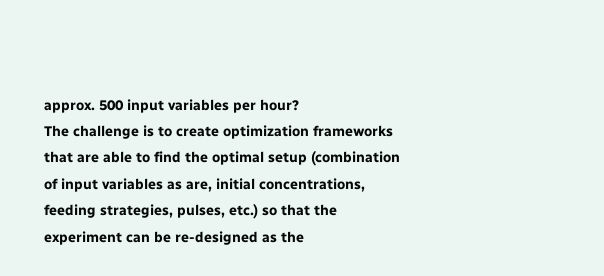approx. 500 input variables per hour?
The challenge is to create optimization frameworks that are able to find the optimal setup (combination of input variables as are, initial concentrations, feeding strategies, pulses, etc.) so that the experiment can be re-designed as the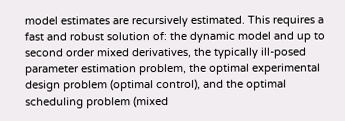model estimates are recursively estimated. This requires a fast and robust solution of: the dynamic model and up to second order mixed derivatives, the typically ill-posed parameter estimation problem, the optimal experimental design problem (optimal control), and the optimal scheduling problem (mixed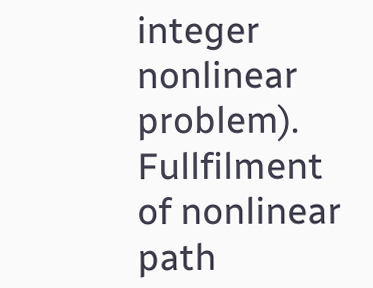integer nonlinear problem). Fullfilment of nonlinear path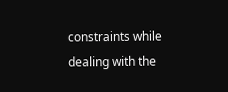constraints while dealing with the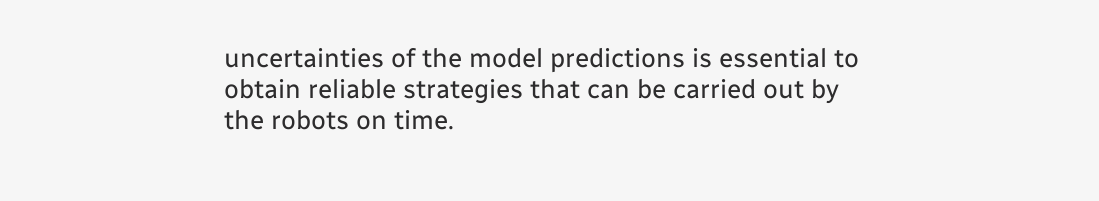uncertainties of the model predictions is essential to obtain reliable strategies that can be carried out by the robots on time.